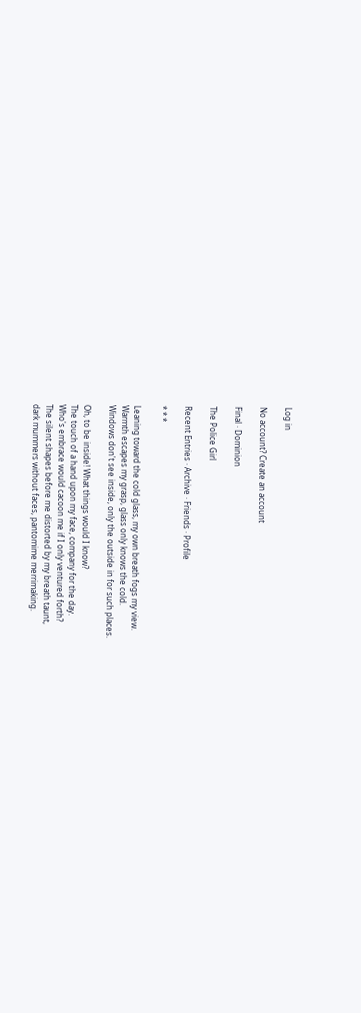Log in

No account? Create an account

Final · Dominion

The Police Girl

Recent Entries · Archive · Friends · Profile

* * *

Leaning toward the cold glass, my own breath fogs my view.
Warmth escapes my grasp, glass only knows the cold.
Windows don't see inside, only the outside in for such places.

Oh, to be inside! What things would I know?
The touch of a hand upon my face, company for the day.
Who's embrace would cacoon me if I only ventured forth?
The silent shapes before me distorted by my breath taunt,
dark mummers without faces, pantomime merrimaking.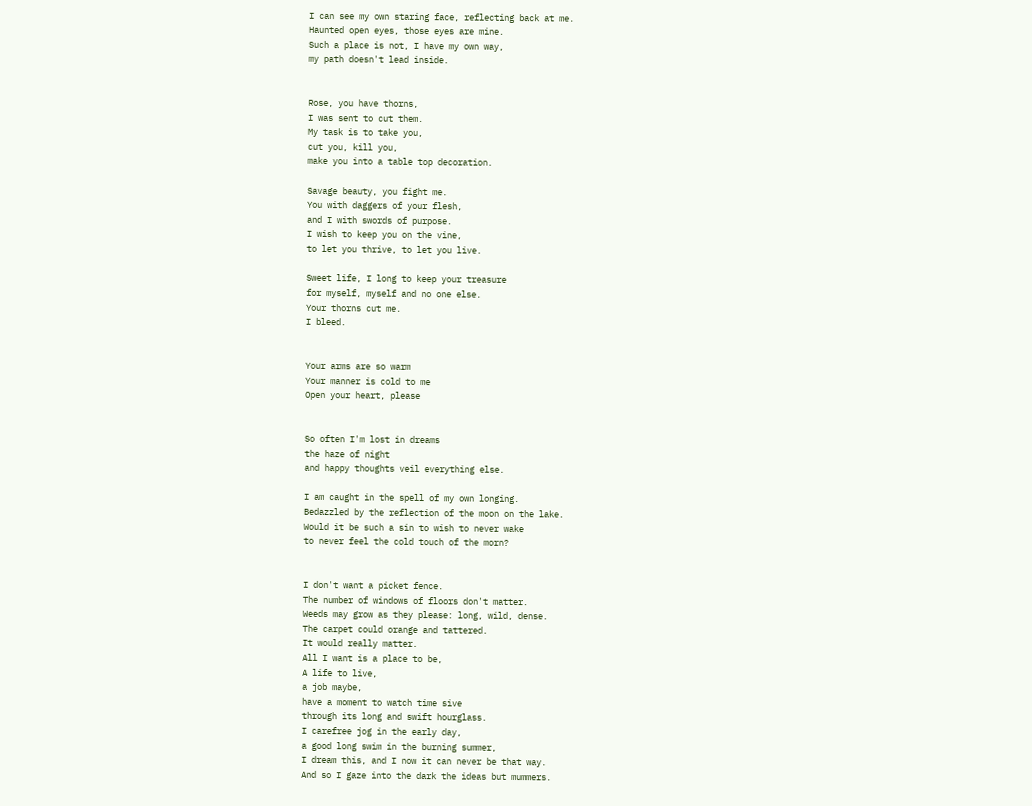I can see my own staring face, reflecting back at me.
Haunted open eyes, those eyes are mine.
Such a place is not, I have my own way,
my path doesn't lead inside.


Rose, you have thorns,
I was sent to cut them.
My task is to take you,
cut you, kill you,
make you into a table top decoration.

Savage beauty, you fight me.
You with daggers of your flesh,
and I with swords of purpose.
I wish to keep you on the vine,
to let you thrive, to let you live.

Sweet life, I long to keep your treasure
for myself, myself and no one else.
Your thorns cut me.
I bleed.


Your arms are so warm
Your manner is cold to me
Open your heart, please


So often I'm lost in dreams
the haze of night
and happy thoughts veil everything else.

I am caught in the spell of my own longing.
Bedazzled by the reflection of the moon on the lake.
Would it be such a sin to wish to never wake
to never feel the cold touch of the morn?


I don't want a picket fence.
The number of windows of floors don't matter.
Weeds may grow as they please: long, wild, dense.
The carpet could orange and tattered.
It would really matter.
All I want is a place to be,
A life to live,
a job maybe,
have a moment to watch time sive
through its long and swift hourglass.
I carefree jog in the early day,
a good long swim in the burning summer,
I dream this, and I now it can never be that way.
And so I gaze into the dark the ideas but mummers.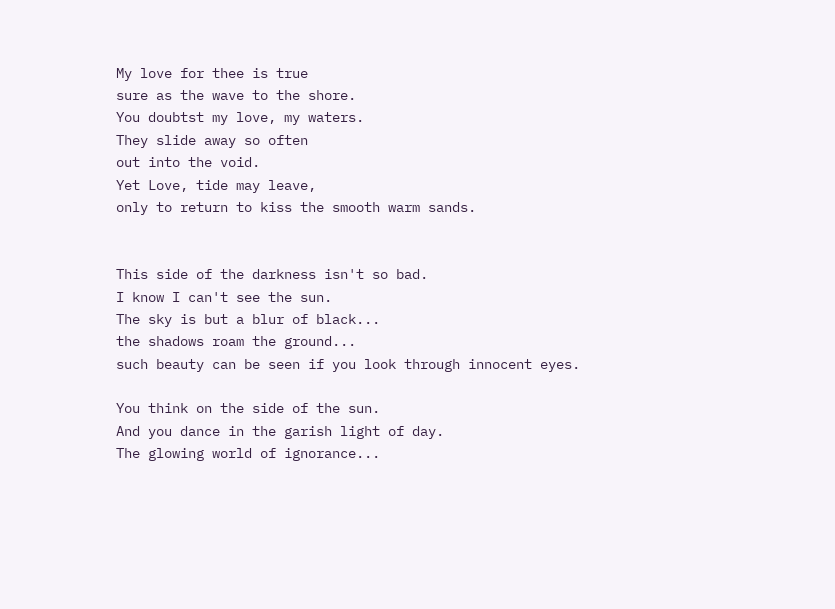My love for thee is true
sure as the wave to the shore.
You doubtst my love, my waters.
They slide away so often
out into the void.
Yet Love, tide may leave,
only to return to kiss the smooth warm sands.


This side of the darkness isn't so bad.
I know I can't see the sun.
The sky is but a blur of black...
the shadows roam the ground...
such beauty can be seen if you look through innocent eyes.

You think on the side of the sun.
And you dance in the garish light of day.
The glowing world of ignorance...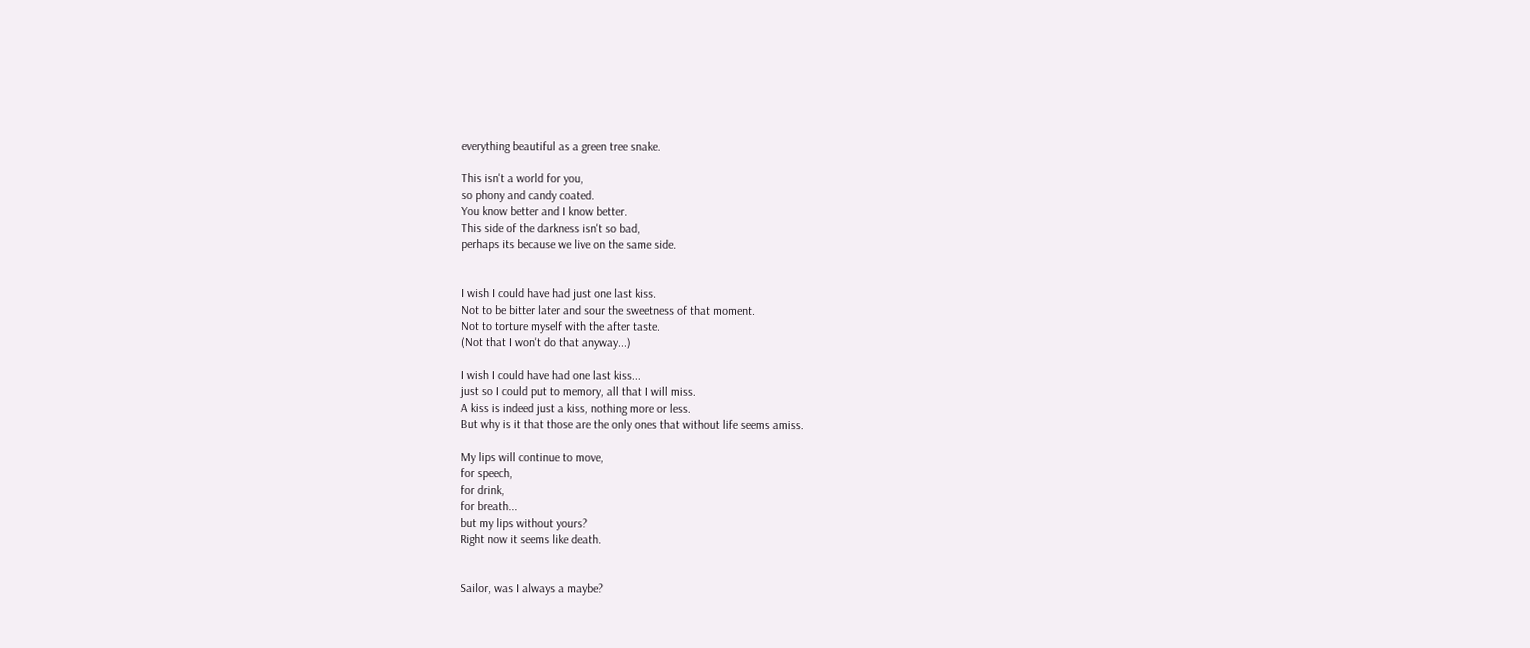everything beautiful as a green tree snake.

This isn't a world for you,
so phony and candy coated.
You know better and I know better.
This side of the darkness isn't so bad,
perhaps its because we live on the same side.


I wish I could have had just one last kiss.
Not to be bitter later and sour the sweetness of that moment.
Not to torture myself with the after taste.
(Not that I won't do that anyway...)

I wish I could have had one last kiss...
just so I could put to memory, all that I will miss.
A kiss is indeed just a kiss, nothing more or less.
But why is it that those are the only ones that without life seems amiss.

My lips will continue to move,
for speech,
for drink,
for breath...
but my lips without yours?
Right now it seems like death.


Sailor, was I always a maybe?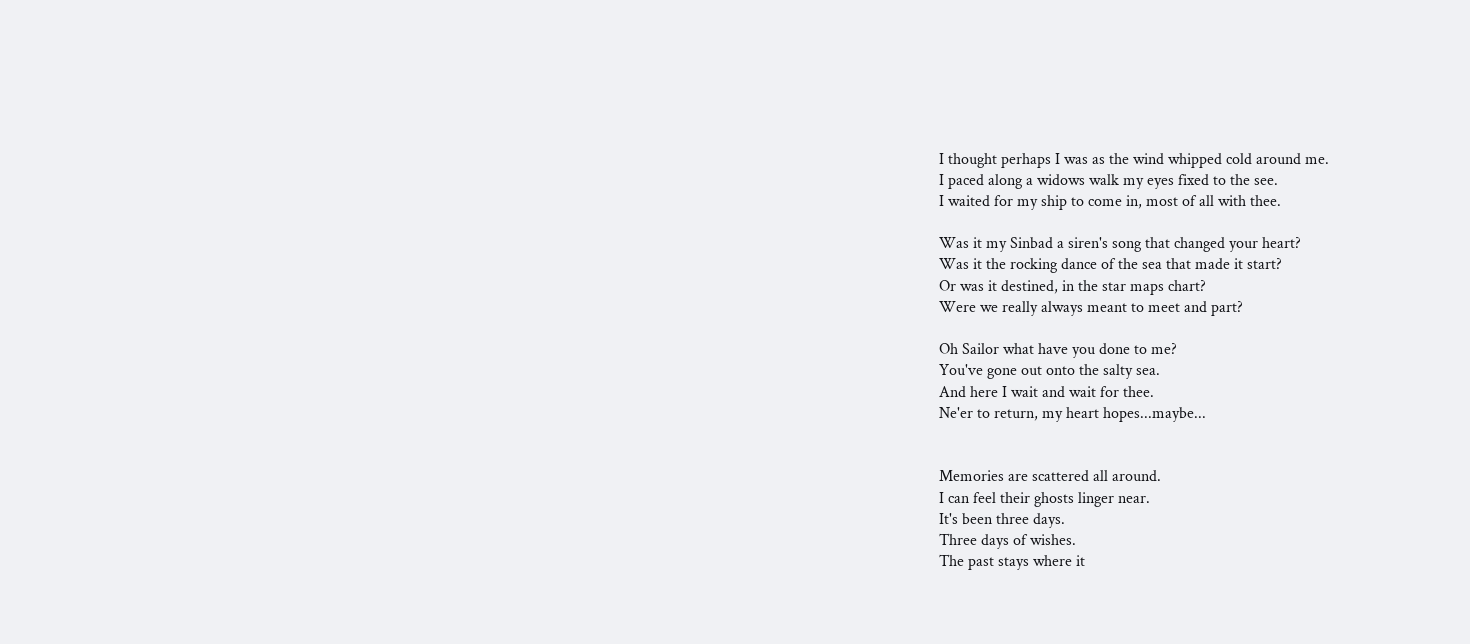I thought perhaps I was as the wind whipped cold around me.
I paced along a widows walk my eyes fixed to the see.
I waited for my ship to come in, most of all with thee.

Was it my Sinbad a siren's song that changed your heart?
Was it the rocking dance of the sea that made it start?
Or was it destined, in the star maps chart?
Were we really always meant to meet and part?

Oh Sailor what have you done to me?
You've gone out onto the salty sea.
And here I wait and wait for thee.
Ne'er to return, my heart hopes...maybe...


Memories are scattered all around.
I can feel their ghosts linger near.
It's been three days.
Three days of wishes.
The past stays where it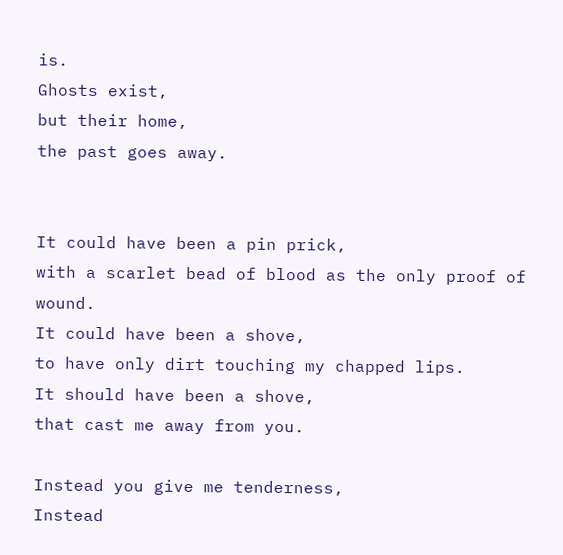is.
Ghosts exist,
but their home,
the past goes away.


It could have been a pin prick,
with a scarlet bead of blood as the only proof of wound.
It could have been a shove,
to have only dirt touching my chapped lips.
It should have been a shove,
that cast me away from you.

Instead you give me tenderness,
Instead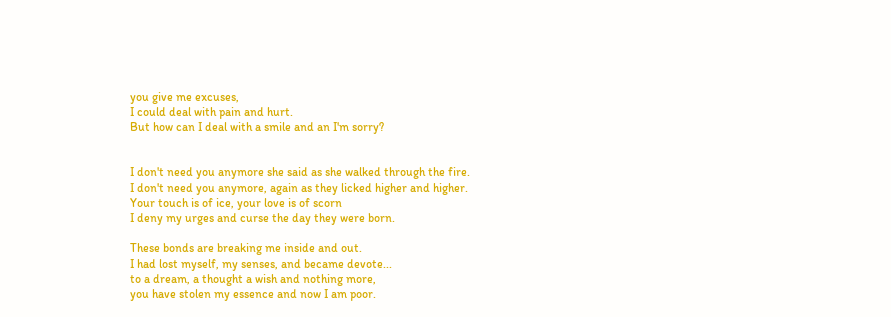you give me excuses,
I could deal with pain and hurt.
But how can I deal with a smile and an I'm sorry?


I don't need you anymore she said as she walked through the fire.
I don't need you anymore, again as they licked higher and higher.
Your touch is of ice, your love is of scorn
I deny my urges and curse the day they were born.

These bonds are breaking me inside and out.
I had lost myself, my senses, and became devote...
to a dream, a thought a wish and nothing more,
you have stolen my essence and now I am poor.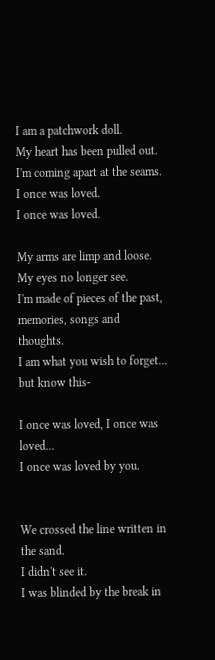I am a patchwork doll.
My heart has been pulled out.
I'm coming apart at the seams.
I once was loved.
I once was loved.

My arms are limp and loose.
My eyes no longer see.
I'm made of pieces of the past,
memories, songs and thoughts.
I am what you wish to forget...
but know this-

I once was loved, I once was loved...
I once was loved by you.


We crossed the line written in the sand.
I didn't see it.
I was blinded by the break in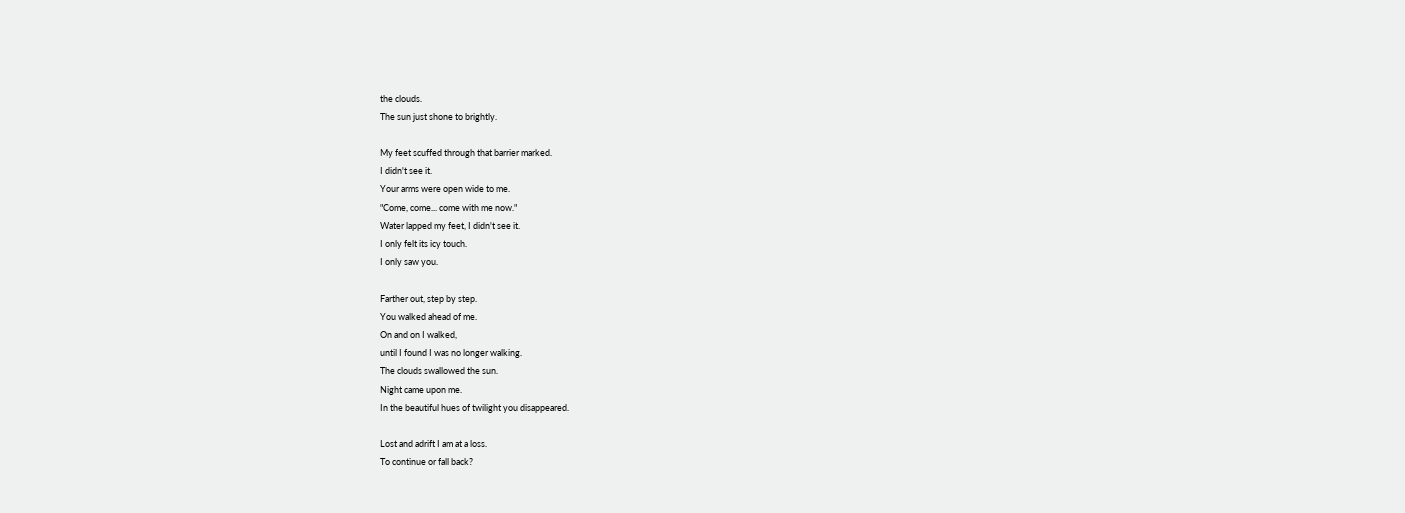the clouds.
The sun just shone to brightly.

My feet scuffed through that barrier marked.
I didn't see it.
Your arms were open wide to me.
"Come, come... come with me now."
Water lapped my feet, I didn't see it.
I only felt its icy touch.
I only saw you.

Farther out, step by step.
You walked ahead of me.
On and on I walked,
until I found I was no longer walking.
The clouds swallowed the sun.
Night came upon me.
In the beautiful hues of twilight you disappeared.

Lost and adrift I am at a loss.
To continue or fall back?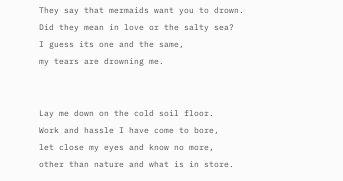They say that mermaids want you to drown.
Did they mean in love or the salty sea?
I guess its one and the same,
my tears are drowning me.


Lay me down on the cold soil floor.
Work and hassle I have come to bore,
let close my eyes and know no more,
other than nature and what is in store.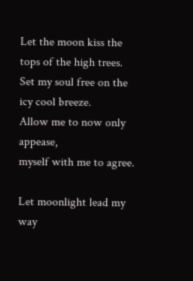Let the moon kiss the tops of the high trees.
Set my soul free on the icy cool breeze.
Allow me to now only appease,
myself with me to agree.

Let moonlight lead my way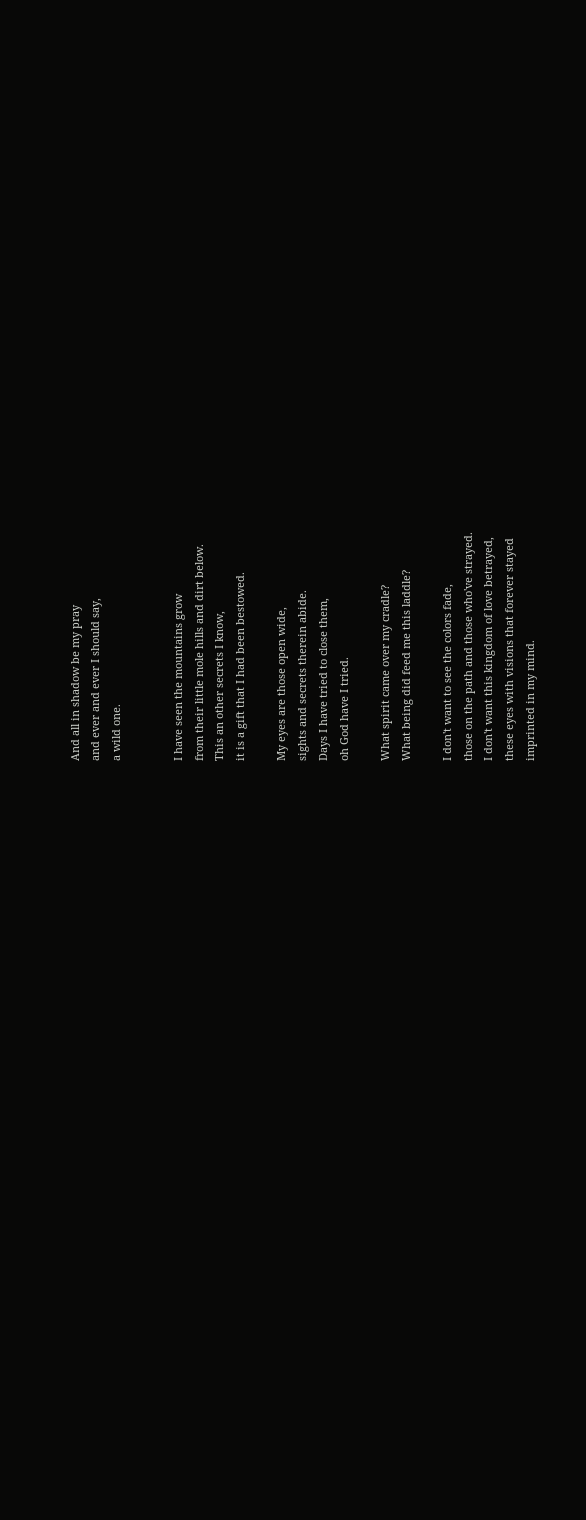And all in shadow be my pray
and ever and ever I should say,
a wild one.


I have seen the mountains grow
from their little mole hills and dirt below.
This an other secrets I know,
it is a gift that I had been bestowed.

My eyes are those open wide,
sights and secrets therein abide.
Days I have tried to close them,
oh God have I tried.

What spirit came over my cradle?
What being did feed me this laddle?

I don't want to see the colors fade,
those on the path and those who've strayed.
I don't want this kingdom of love betrayed,
these eyes with visions that forever stayed
imprinted in my mind.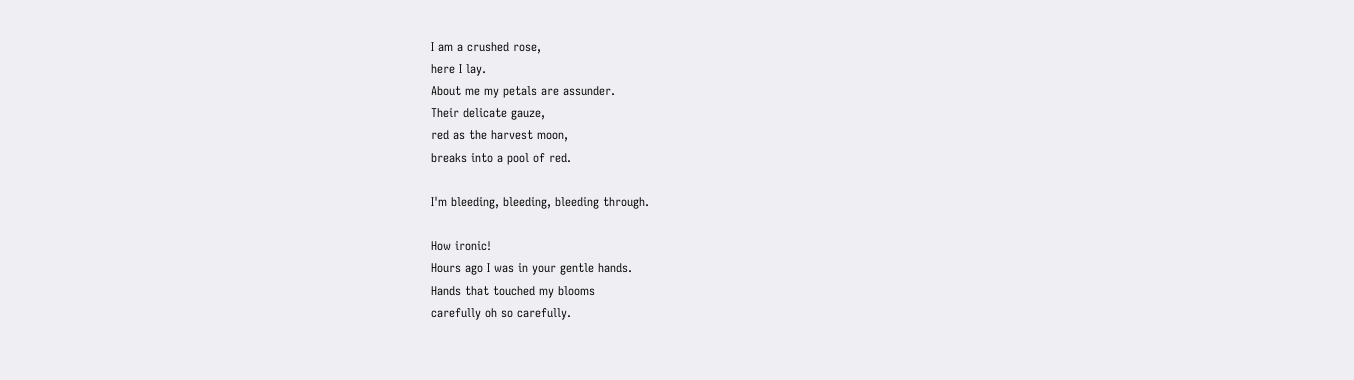I am a crushed rose,
here I lay.
About me my petals are assunder.
Their delicate gauze,
red as the harvest moon,
breaks into a pool of red.

I'm bleeding, bleeding, bleeding through.

How ironic!
Hours ago I was in your gentle hands.
Hands that touched my blooms
carefully oh so carefully.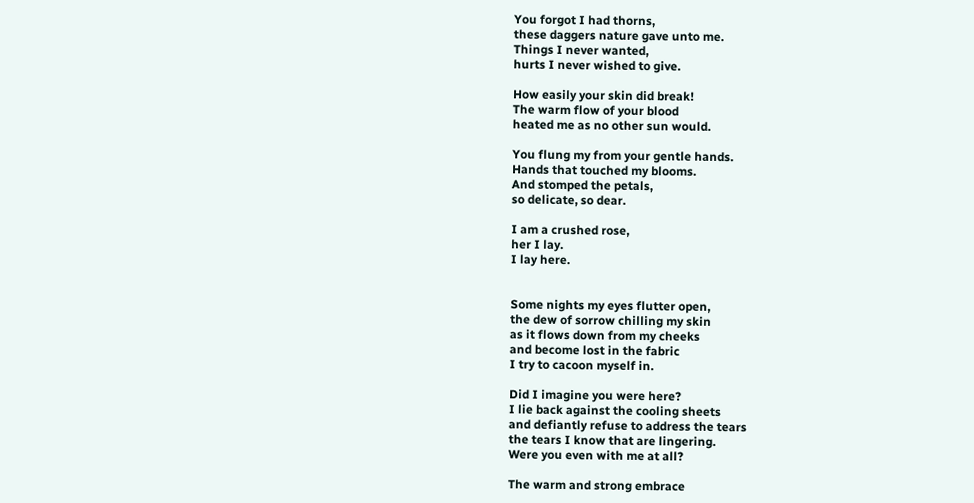You forgot I had thorns,
these daggers nature gave unto me.
Things I never wanted,
hurts I never wished to give.

How easily your skin did break!
The warm flow of your blood
heated me as no other sun would.

You flung my from your gentle hands.
Hands that touched my blooms.
And stomped the petals,
so delicate, so dear.

I am a crushed rose,
her I lay.
I lay here.


Some nights my eyes flutter open,
the dew of sorrow chilling my skin
as it flows down from my cheeks
and become lost in the fabric
I try to cacoon myself in.

Did I imagine you were here?
I lie back against the cooling sheets
and defiantly refuse to address the tears
the tears I know that are lingering.
Were you even with me at all?

The warm and strong embrace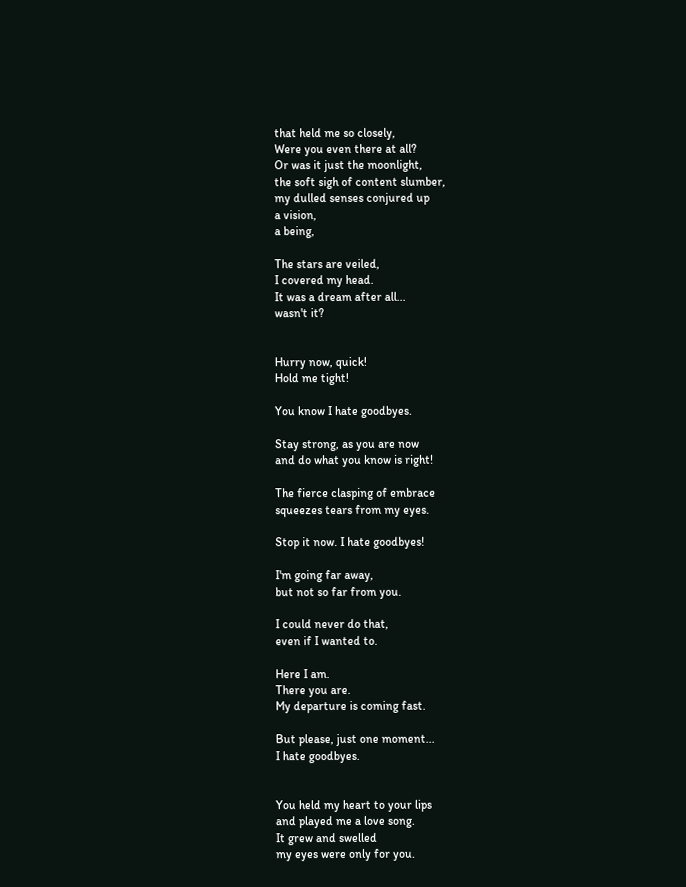that held me so closely,
Were you even there at all?
Or was it just the moonlight,
the soft sigh of content slumber,
my dulled senses conjured up
a vision,
a being,

The stars are veiled,
I covered my head.
It was a dream after all...
wasn't it?


Hurry now, quick!
Hold me tight!

You know I hate goodbyes.

Stay strong, as you are now
and do what you know is right!

The fierce clasping of embrace
squeezes tears from my eyes.

Stop it now. I hate goodbyes!

I'm going far away,
but not so far from you.

I could never do that,
even if I wanted to.

Here I am.
There you are.
My departure is coming fast.

But please, just one moment...
I hate goodbyes.


You held my heart to your lips
and played me a love song.
It grew and swelled
my eyes were only for you.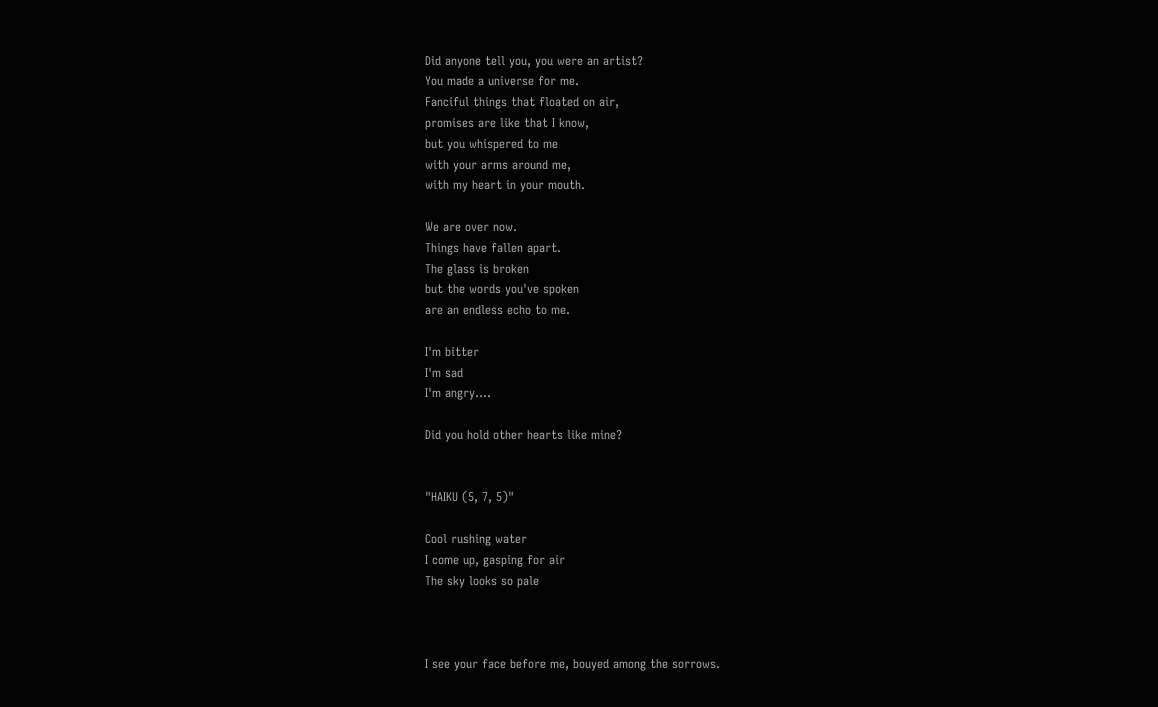Did anyone tell you, you were an artist?
You made a universe for me.
Fanciful things that floated on air,
promises are like that I know,
but you whispered to me
with your arms around me,
with my heart in your mouth.

We are over now.
Things have fallen apart.
The glass is broken
but the words you've spoken
are an endless echo to me.

I'm bitter
I'm sad
I'm angry....

Did you hold other hearts like mine?


"HAIKU (5, 7, 5)"

Cool rushing water
I come up, gasping for air
The sky looks so pale



I see your face before me, bouyed among the sorrows.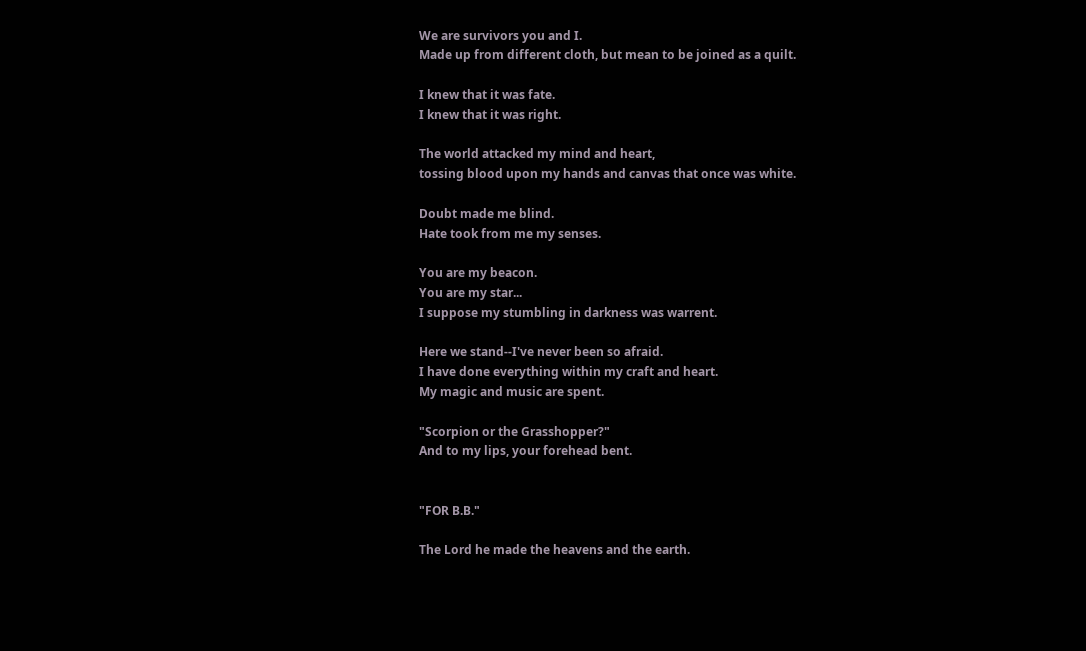We are survivors you and I.
Made up from different cloth, but mean to be joined as a quilt.

I knew that it was fate.
I knew that it was right.

The world attacked my mind and heart,
tossing blood upon my hands and canvas that once was white.

Doubt made me blind.
Hate took from me my senses.

You are my beacon.
You are my star...
I suppose my stumbling in darkness was warrent.

Here we stand--I've never been so afraid.
I have done everything within my craft and heart.
My magic and music are spent.

"Scorpion or the Grasshopper?"
And to my lips, your forehead bent.


"FOR B.B."

The Lord he made the heavens and the earth.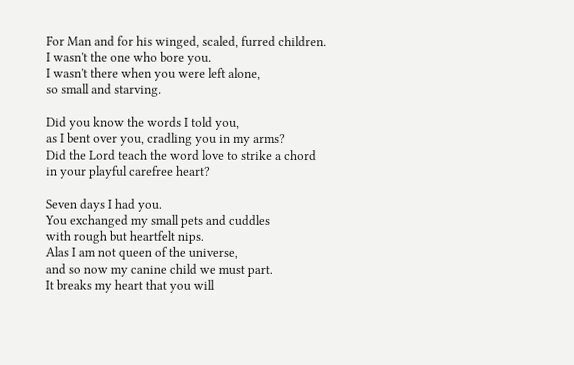For Man and for his winged, scaled, furred children.
I wasn't the one who bore you.
I wasn't there when you were left alone,
so small and starving.

Did you know the words I told you,
as I bent over you, cradling you in my arms?
Did the Lord teach the word love to strike a chord
in your playful carefree heart?

Seven days I had you.
You exchanged my small pets and cuddles
with rough but heartfelt nips.
Alas I am not queen of the universe,
and so now my canine child we must part.
It breaks my heart that you will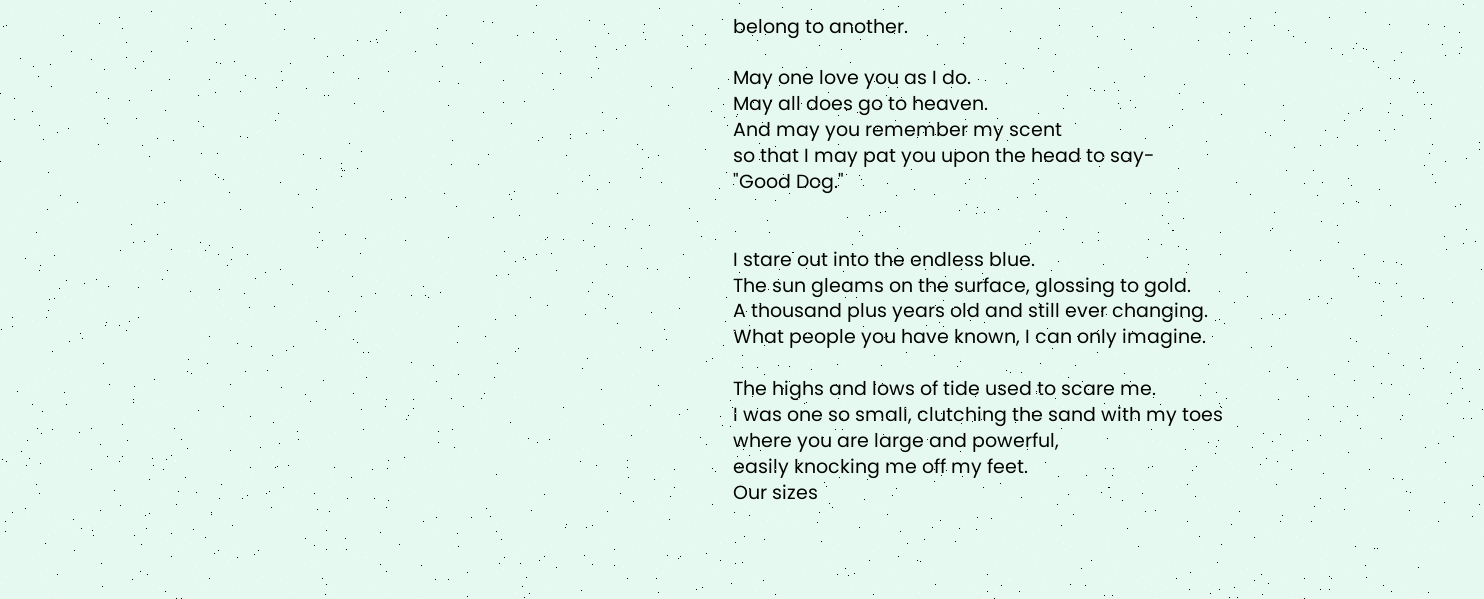belong to another.

May one love you as I do.
May all does go to heaven.
And may you remember my scent
so that I may pat you upon the head to say-
"Good Dog."


I stare out into the endless blue.
The sun gleams on the surface, glossing to gold.
A thousand plus years old and still ever changing.
What people you have known, I can only imagine.

The highs and lows of tide used to scare me.
I was one so small, clutching the sand with my toes
where you are large and powerful,
easily knocking me off my feet.
Our sizes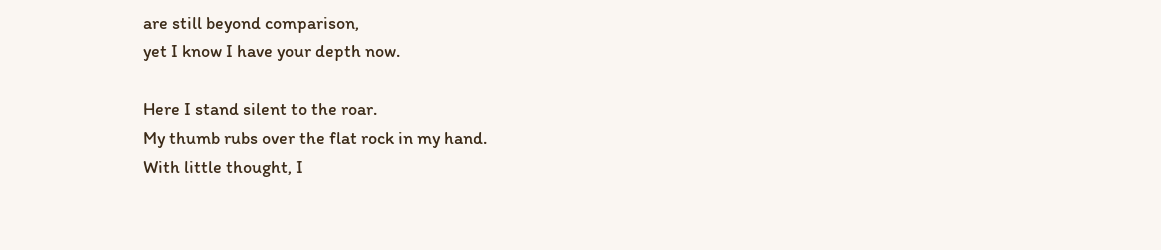are still beyond comparison,
yet I know I have your depth now.

Here I stand silent to the roar.
My thumb rubs over the flat rock in my hand.
With little thought, I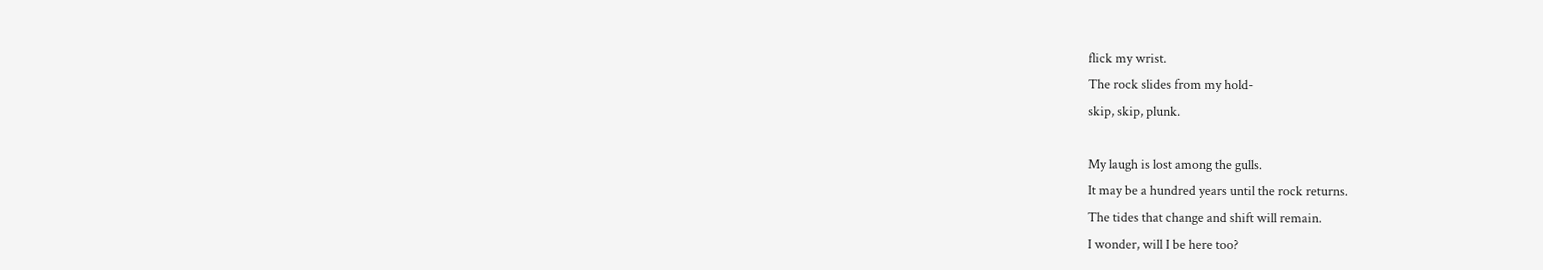flick my wrist.
The rock slides from my hold-
skip, skip, plunk.

My laugh is lost among the gulls.
It may be a hundred years until the rock returns.
The tides that change and shift will remain.
I wonder, will I be here too?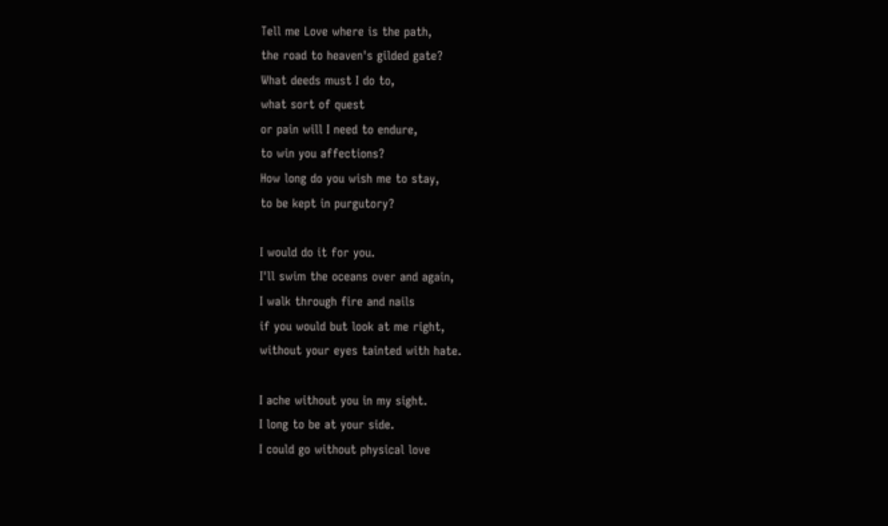Tell me Love where is the path,
the road to heaven's gilded gate?
What deeds must I do to,
what sort of quest
or pain will I need to endure,
to win you affections?
How long do you wish me to stay,
to be kept in purgutory?

I would do it for you.
I'll swim the oceans over and again,
I walk through fire and nails
if you would but look at me right,
without your eyes tainted with hate.

I ache without you in my sight.
I long to be at your side.
I could go without physical love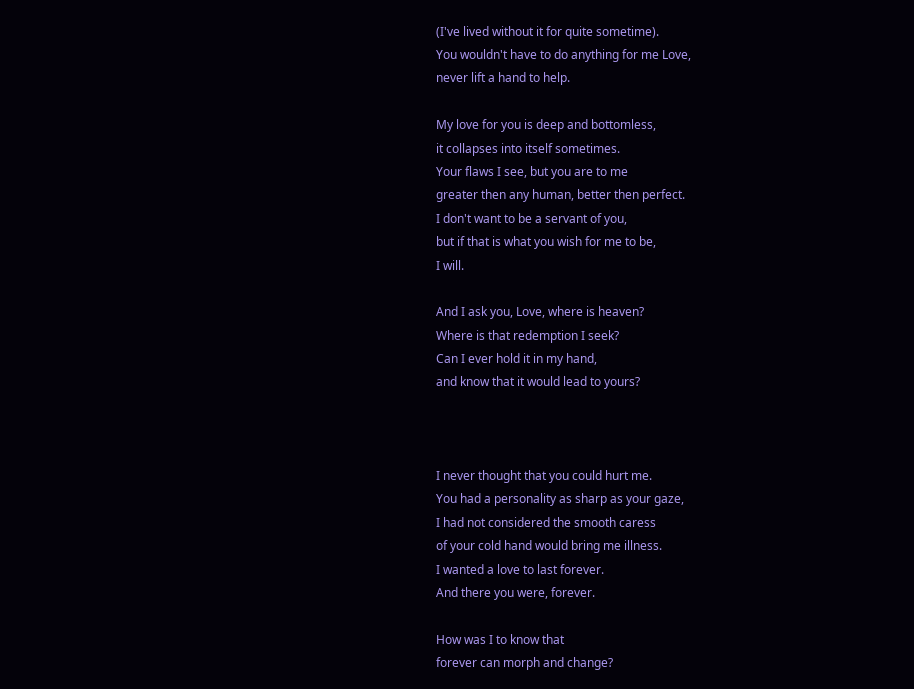(I've lived without it for quite sometime).
You wouldn't have to do anything for me Love,
never lift a hand to help.

My love for you is deep and bottomless,
it collapses into itself sometimes.
Your flaws I see, but you are to me
greater then any human, better then perfect.
I don't want to be a servant of you,
but if that is what you wish for me to be,
I will.

And I ask you, Love, where is heaven?
Where is that redemption I seek?
Can I ever hold it in my hand,
and know that it would lead to yours?



I never thought that you could hurt me.
You had a personality as sharp as your gaze,
I had not considered the smooth caress
of your cold hand would bring me illness.
I wanted a love to last forever.
And there you were, forever.

How was I to know that
forever can morph and change?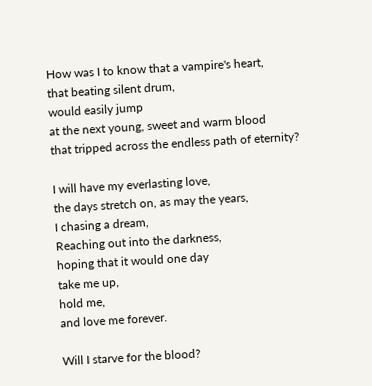How was I to know that a vampire's heart,
that beating silent drum,
would easily jump
at the next young, sweet and warm blood
that tripped across the endless path of eternity?

I will have my everlasting love,
the days stretch on, as may the years,
I chasing a dream,
Reaching out into the darkness,
hoping that it would one day
take me up,
hold me,
and love me forever.

Will I starve for the blood?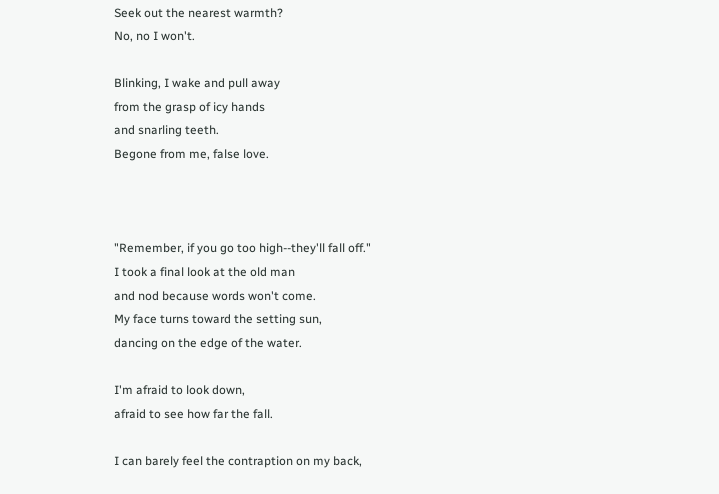Seek out the nearest warmth?
No, no I won't.

Blinking, I wake and pull away
from the grasp of icy hands
and snarling teeth.
Begone from me, false love.



"Remember, if you go too high--they'll fall off."
I took a final look at the old man
and nod because words won't come.
My face turns toward the setting sun,
dancing on the edge of the water.

I'm afraid to look down,
afraid to see how far the fall.

I can barely feel the contraption on my back,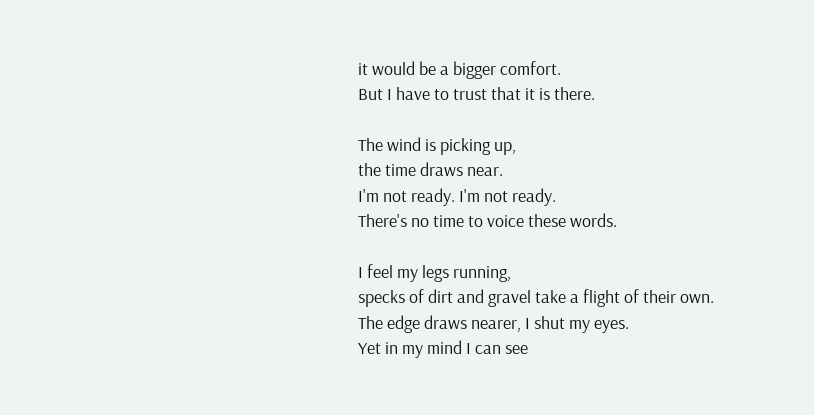it would be a bigger comfort.
But I have to trust that it is there.

The wind is picking up,
the time draws near.
I'm not ready. I'm not ready.
There's no time to voice these words.

I feel my legs running,
specks of dirt and gravel take a flight of their own.
The edge draws nearer, I shut my eyes.
Yet in my mind I can see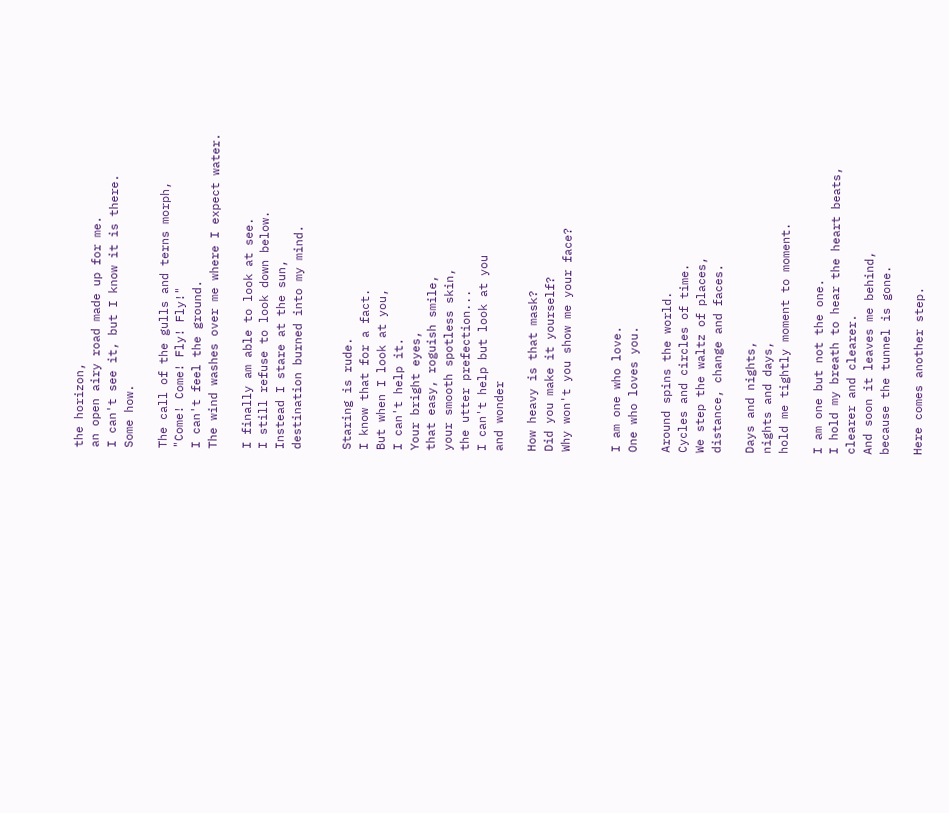the horizon,
an open airy road made up for me.
I can't see it, but I know it is there.
Some how.

The call of the gulls and terns morph,
"Come! Come! Fly! Fly!"
I can't feel the ground.
The wind washes over me where I expect water.

I finally am able to look at see.
I still refuse to look down below.
Instead I stare at the sun,
destination burned into my mind.


Staring is rude.
I know that for a fact.
But when I look at you,
I can't help it.
Your bright eyes,
that easy, roguish smile,
your smooth spotless skin,
the utter prefection...
I can't help but look at you
and wonder

How heavy is that mask?
Did you make it yourself?
Why won't you show me your face?


I am one who love.
One who loves you.

Around spins the world.
Cycles and circles of time.
We step the waltz of places,
distance, change and faces.

Days and nights,
nights and days,
hold me tightly moment to moment.

I am one but not the one.
I hold my breath to hear the heart beats,
clearer and clearer.
And soon it leaves me behind,
because the tunnel is gone.

Here comes another step.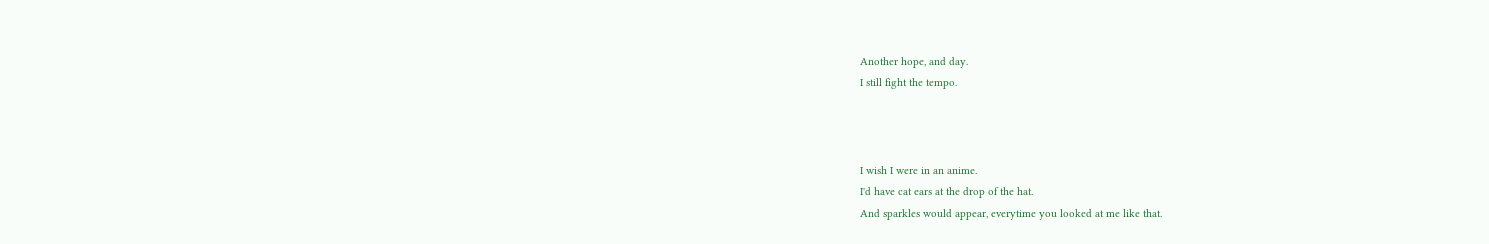Another hope, and day.
I still fight the tempo.



I wish I were in an anime.
I'd have cat ears at the drop of the hat.
And sparkles would appear, everytime you looked at me like that.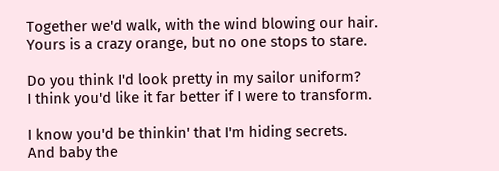Together we'd walk, with the wind blowing our hair.
Yours is a crazy orange, but no one stops to stare.

Do you think I'd look pretty in my sailor uniform?
I think you'd like it far better if I were to transform.

I know you'd be thinkin' that I'm hiding secrets.
And baby the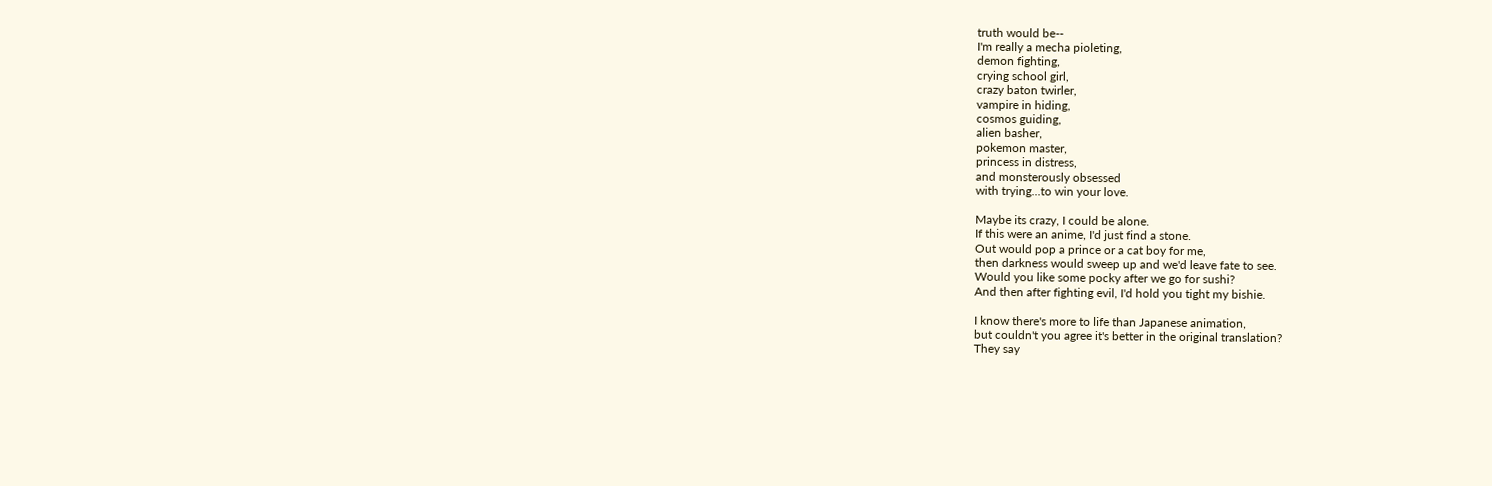truth would be--
I'm really a mecha pioleting,
demon fighting,
crying school girl,
crazy baton twirler,
vampire in hiding,
cosmos guiding,
alien basher,
pokemon master,
princess in distress,
and monsterously obsessed
with trying...to win your love.

Maybe its crazy, I could be alone.
If this were an anime, I'd just find a stone.
Out would pop a prince or a cat boy for me,
then darkness would sweep up and we'd leave fate to see.
Would you like some pocky after we go for sushi?
And then after fighting evil, I'd hold you tight my bishie.

I know there's more to life than Japanese animation,
but couldn't you agree it's better in the original translation?
They say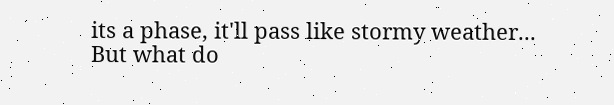its a phase, it'll pass like stormy weather...
But what do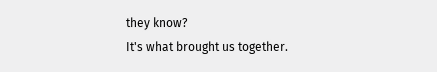they know?
It's what brought us together.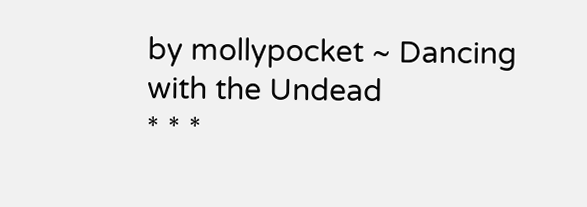by mollypocket ~ Dancing with the Undead
* * *